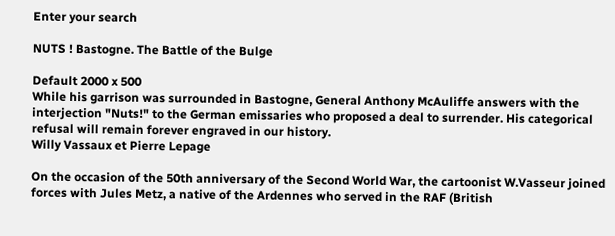Enter your search

NUTS ! Bastogne. The Battle of the Bulge

Default 2000 x 500
While his garrison was surrounded in Bastogne, General Anthony McAuliffe answers with the interjection "Nuts!" to the German emissaries who proposed a deal to surrender. His categorical refusal will remain forever engraved in our history.
Willy Vassaux et Pierre Lepage

On the occasion of the 50th anniversary of the Second World War, the cartoonist W.Vasseur joined forces with Jules Metz, a native of the Ardennes who served in the RAF (British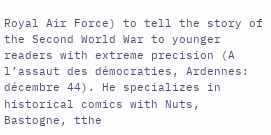Royal Air Force) to tell the story of the Second World War to younger readers with extreme precision (A l’assaut des démocraties, Ardennes: décembre 44). He specializes in historical comics with Nuts, Bastogne, tthe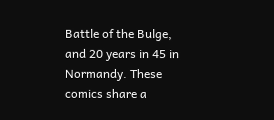Battle of the Bulge, and 20 years in 45 in Normandy. These comics share a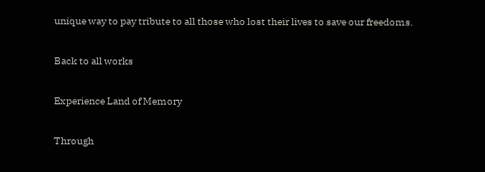unique way to pay tribute to all those who lost their lives to save our freedoms.

Back to all works

Experience Land of Memory

Through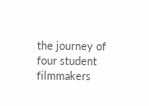the journey of four student filmmakers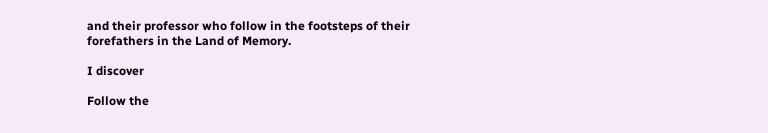and their professor who follow in the footsteps of their forefathers in the Land of Memory.

I discover

Follow the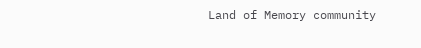Land of Memory community